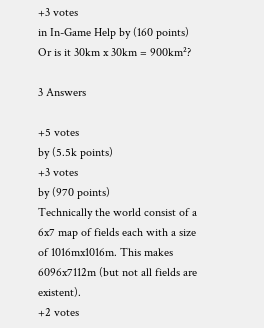+3 votes
in In-Game Help by (160 points)
Or is it 30km x 30km = 900km²?

3 Answers

+5 votes
by (5.5k points)
+3 votes
by (970 points)
Technically the world consist of a 6x7 map of fields each with a size of 1016mx1016m. This makes 6096x7112m (but not all fields are existent).
+2 votes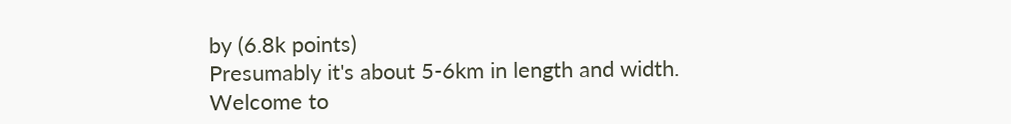by (6.8k points)
Presumably it's about 5-6km in length and width.
Welcome to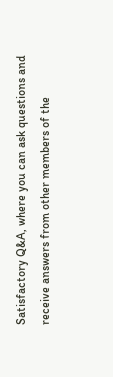Satisfactory Q&A, where you can ask questions and receive answers from other members of the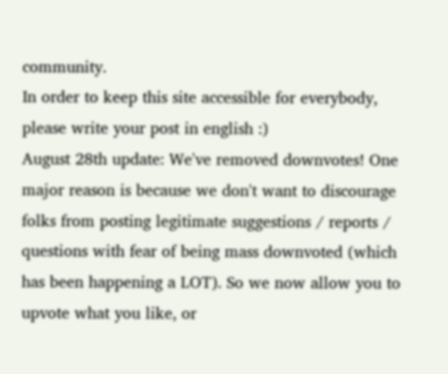community.
In order to keep this site accessible for everybody, please write your post in english :)
August 28th update: We've removed downvotes! One major reason is because we don't want to discourage folks from posting legitimate suggestions / reports / questions with fear of being mass downvoted (which has been happening a LOT). So we now allow you to upvote what you like, or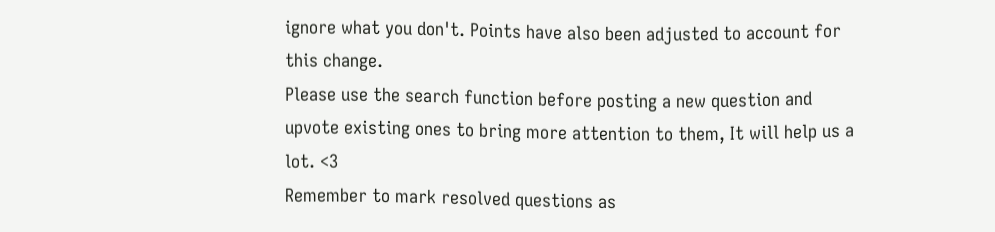ignore what you don't. Points have also been adjusted to account for this change.
Please use the search function before posting a new question and upvote existing ones to bring more attention to them, It will help us a lot. <3
Remember to mark resolved questions as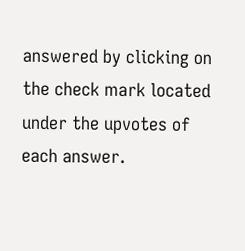answered by clicking on the check mark located under the upvotes of each answer.